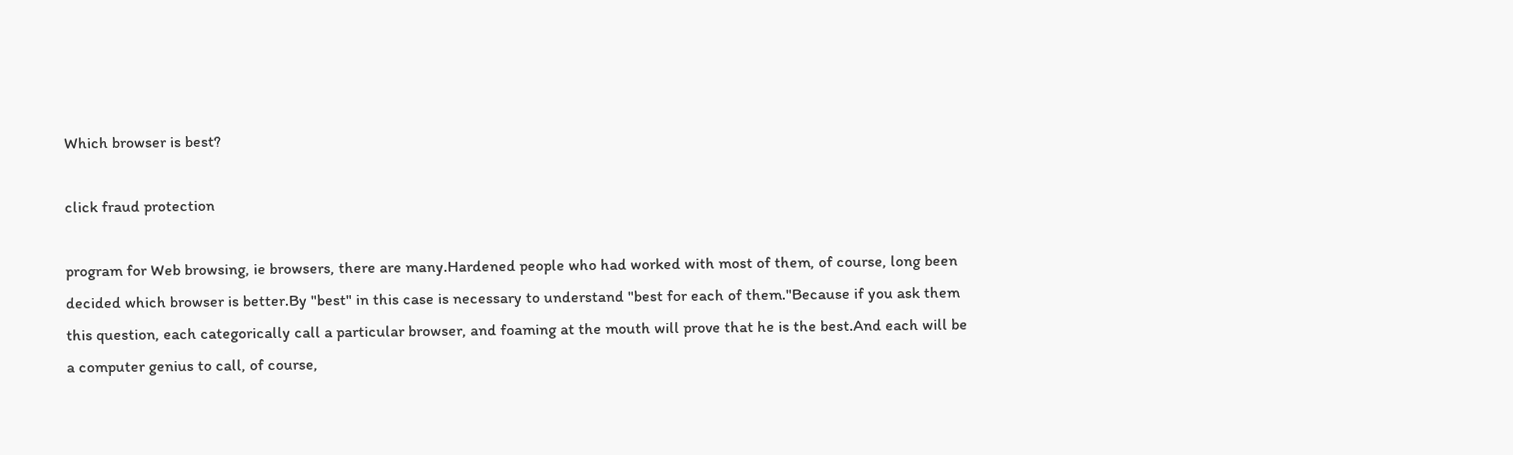Which browser is best?

click fraud protection

program for Web browsing, ie browsers, there are many.Hardened people who had worked with most of them, of course, long been decided which browser is better.By "best" in this case is necessary to understand "best for each of them."Because if you ask them this question, each categorically call a particular browser, and foaming at the mouth will prove that he is the best.And each will be a computer genius to call, of course,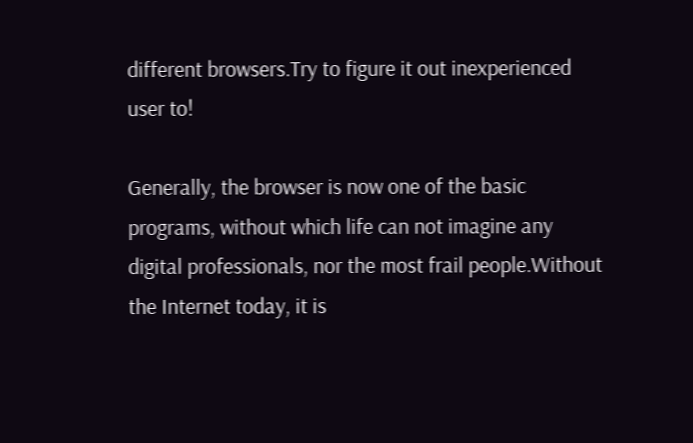different browsers.Try to figure it out inexperienced user to!

Generally, the browser is now one of the basic programs, without which life can not imagine any digital professionals, nor the most frail people.Without the Internet today, it is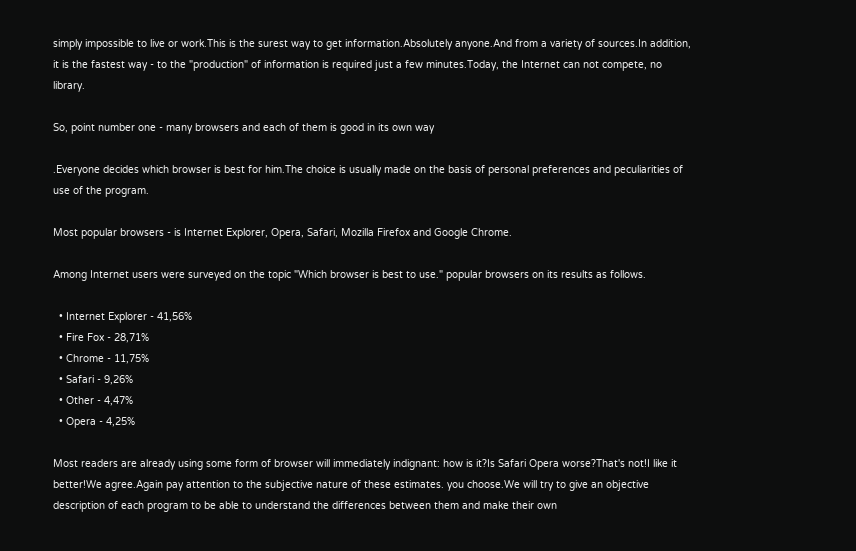simply impossible to live or work.This is the surest way to get information.Absolutely anyone.And from a variety of sources.In addition, it is the fastest way - to the "production" of information is required just a few minutes.Today, the Internet can not compete, no library.

So, point number one - many browsers and each of them is good in its own way

.Everyone decides which browser is best for him.The choice is usually made on the basis of personal preferences and peculiarities of use of the program.

Most popular browsers - is Internet Explorer, Opera, Safari, Mozilla Firefox and Google Chrome.

Among Internet users were surveyed on the topic "Which browser is best to use." popular browsers on its results as follows.

  • Internet Explorer - 41,56%
  • Fire Fox - 28,71%
  • Chrome - 11,75%
  • Safari - 9,26%
  • Other - 4,47%
  • Opera - 4,25%

Most readers are already using some form of browser will immediately indignant: how is it?Is Safari Opera worse?That's not!I like it better!We agree.Again pay attention to the subjective nature of these estimates. you choose.We will try to give an objective description of each program to be able to understand the differences between them and make their own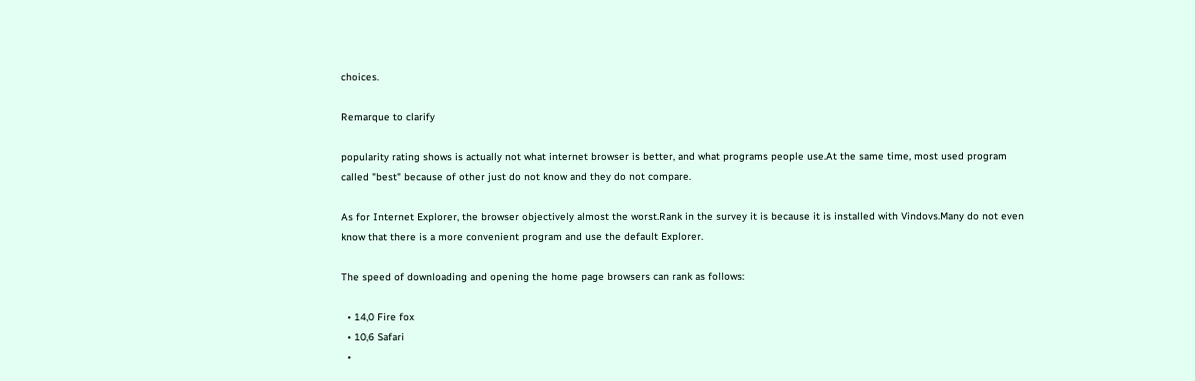choices.

Remarque to clarify

popularity rating shows is actually not what internet browser is better, and what programs people use.At the same time, most used program called "best" because of other just do not know and they do not compare.

As for Internet Explorer, the browser objectively almost the worst.Rank in the survey it is because it is installed with Vindovs.Many do not even know that there is a more convenient program and use the default Explorer.

The speed of downloading and opening the home page browsers can rank as follows:

  • 14,0 Fire fox
  • 10,6 Safari
  •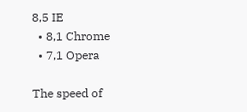8,5 IE
  • 8,1 Chrome
  • 7,1 Opera

The speed of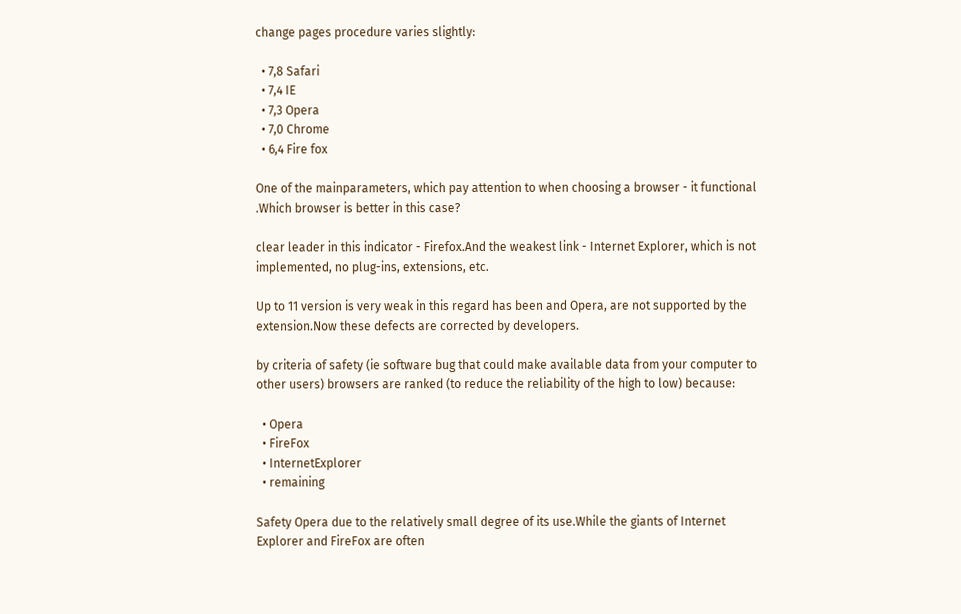change pages procedure varies slightly:

  • 7,8 Safari
  • 7,4 IE
  • 7,3 Opera
  • 7,0 Chrome
  • 6,4 Fire fox

One of the mainparameters, which pay attention to when choosing a browser - it functional .Which browser is better in this case?

clear leader in this indicator - Firefox.And the weakest link - Internet Explorer, which is not implemented, no plug-ins, extensions, etc.

Up to 11 version is very weak in this regard has been and Opera, are not supported by the extension.Now these defects are corrected by developers.

by criteria of safety (ie software bug that could make available data from your computer to other users) browsers are ranked (to reduce the reliability of the high to low) because:

  • Opera
  • FireFox
  • InternetExplorer
  • remaining

Safety Opera due to the relatively small degree of its use.While the giants of Internet Explorer and FireFox are often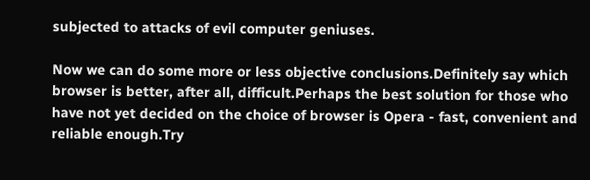subjected to attacks of evil computer geniuses.

Now we can do some more or less objective conclusions.Definitely say which browser is better, after all, difficult.Perhaps the best solution for those who have not yet decided on the choice of browser is Opera - fast, convenient and reliable enough.Try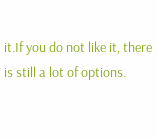it.If you do not like it, there is still a lot of options.